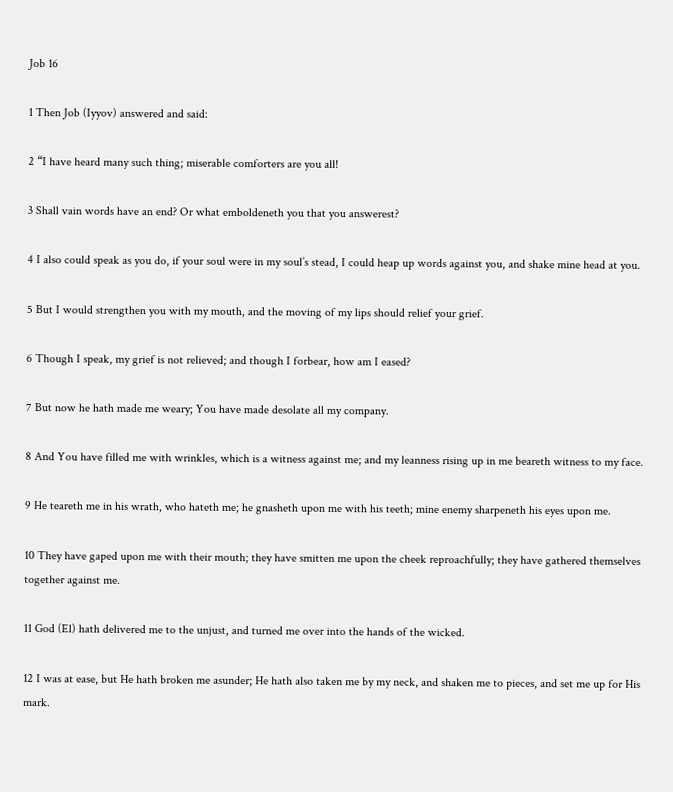Job 16

1 Then Job (Iyyov) answered and said:

2 “I have heard many such thing; miserable comforters are you all!

3 Shall vain words have an end? Or what emboldeneth you that you answerest?

4 I also could speak as you do, if your soul were in my soul’s stead, I could heap up words against you, and shake mine head at you.

5 But I would strengthen you with my mouth, and the moving of my lips should relief your grief.

6 Though I speak, my grief is not relieved; and though I forbear, how am I eased?

7 But now he hath made me weary; You have made desolate all my company.

8 And You have filled me with wrinkles, which is a witness against me; and my leanness rising up in me beareth witness to my face.

9 He teareth me in his wrath, who hateth me; he gnasheth upon me with his teeth; mine enemy sharpeneth his eyes upon me.

10 They have gaped upon me with their mouth; they have smitten me upon the cheek reproachfully; they have gathered themselves together against me.

11 God (El) hath delivered me to the unjust, and turned me over into the hands of the wicked.

12 I was at ease, but He hath broken me asunder; He hath also taken me by my neck, and shaken me to pieces, and set me up for His mark.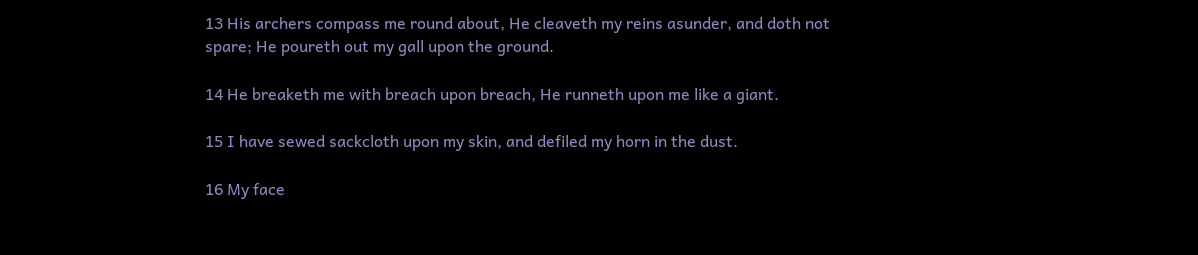13 His archers compass me round about, He cleaveth my reins asunder, and doth not spare; He poureth out my gall upon the ground.

14 He breaketh me with breach upon breach, He runneth upon me like a giant.

15 I have sewed sackcloth upon my skin, and defiled my horn in the dust.

16 My face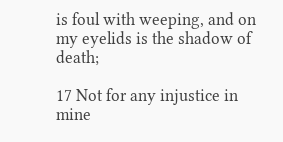is foul with weeping, and on my eyelids is the shadow of death;

17 Not for any injustice in mine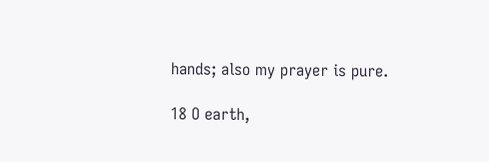hands; also my prayer is pure.

18 O earth,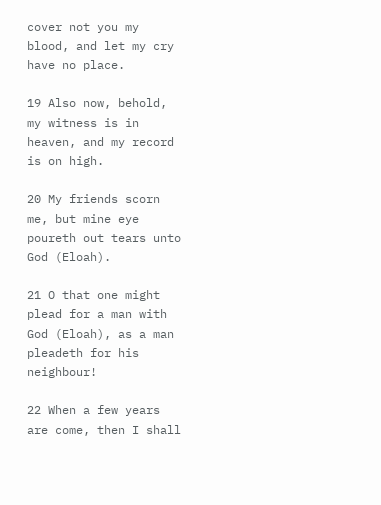cover not you my blood, and let my cry have no place.

19 Also now, behold, my witness is in heaven, and my record is on high.

20 My friends scorn me, but mine eye poureth out tears unto God (Eloah).

21 O that one might plead for a man with God (Eloah), as a man pleadeth for his neighbour!

22 When a few years are come, then I shall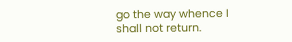go the way whence I shall not return.